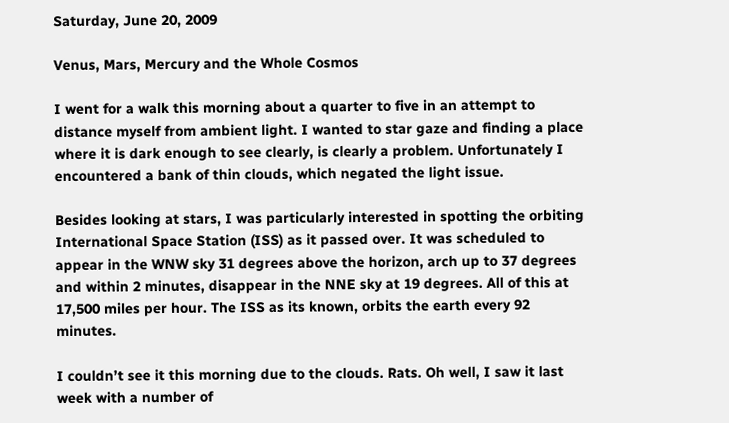Saturday, June 20, 2009

Venus, Mars, Mercury and the Whole Cosmos

I went for a walk this morning about a quarter to five in an attempt to distance myself from ambient light. I wanted to star gaze and finding a place where it is dark enough to see clearly, is clearly a problem. Unfortunately I encountered a bank of thin clouds, which negated the light issue.

Besides looking at stars, I was particularly interested in spotting the orbiting International Space Station (ISS) as it passed over. It was scheduled to appear in the WNW sky 31 degrees above the horizon, arch up to 37 degrees and within 2 minutes, disappear in the NNE sky at 19 degrees. All of this at 17,500 miles per hour. The ISS as its known, orbits the earth every 92 minutes.

I couldn’t see it this morning due to the clouds. Rats. Oh well, I saw it last week with a number of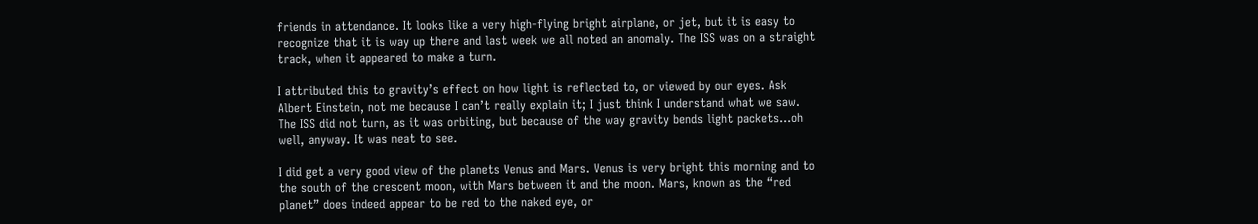friends in attendance. It looks like a very high-flying bright airplane, or jet, but it is easy to recognize that it is way up there and last week we all noted an anomaly. The ISS was on a straight track, when it appeared to make a turn.

I attributed this to gravity’s effect on how light is reflected to, or viewed by our eyes. Ask Albert Einstein, not me because I can’t really explain it; I just think I understand what we saw. The ISS did not turn, as it was orbiting, but because of the way gravity bends light packets…oh well, anyway. It was neat to see.

I did get a very good view of the planets Venus and Mars. Venus is very bright this morning and to the south of the crescent moon, with Mars between it and the moon. Mars, known as the “red planet” does indeed appear to be red to the naked eye, or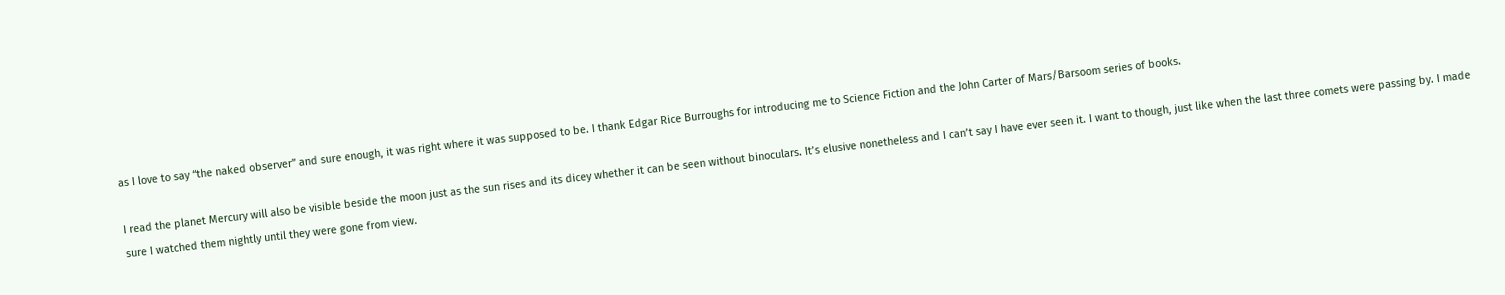as I love to say “the naked observer” and sure enough, it was right where it was supposed to be. I thank Edgar Rice Burroughs for introducing me to Science Fiction and the John Carter of Mars/Barsoom series of books.

I read the planet Mercury will also be visible beside the moon just as the sun rises and its dicey whether it can be seen without binoculars. It’s elusive nonetheless and I can’t say I have ever seen it. I want to though, just like when the last three comets were passing by. I made sure I watched them nightly until they were gone from view.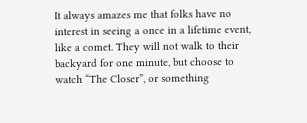It always amazes me that folks have no interest in seeing a once in a lifetime event, like a comet. They will not walk to their backyard for one minute, but choose to watch “The Closer”, or something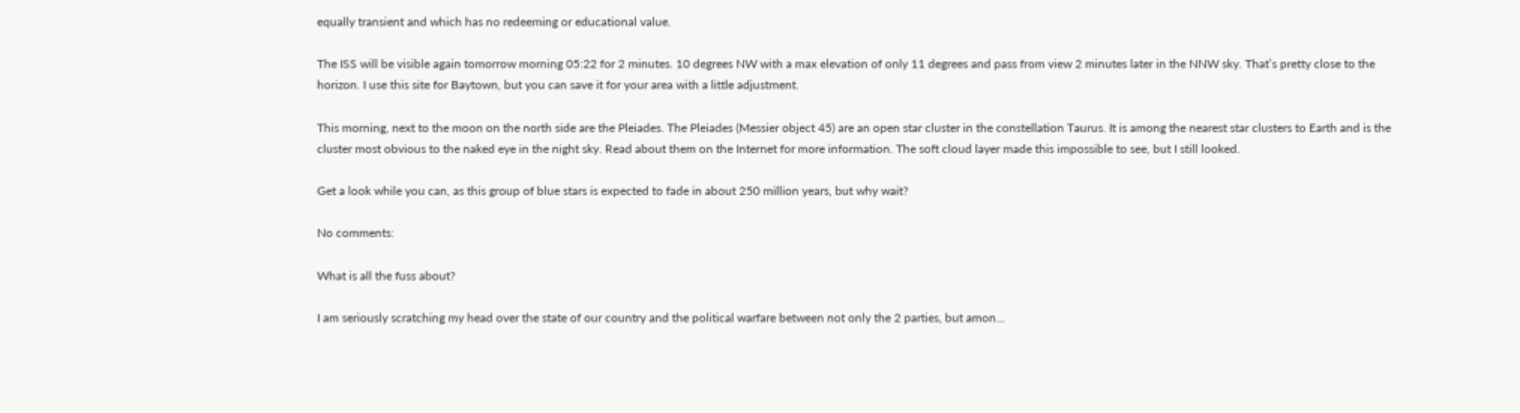equally transient and which has no redeeming or educational value.

The ISS will be visible again tomorrow morning 05:22 for 2 minutes. 10 degrees NW with a max elevation of only 11 degrees and pass from view 2 minutes later in the NNW sky. That’s pretty close to the horizon. I use this site for Baytown, but you can save it for your area with a little adjustment.

This morning, next to the moon on the north side are the Pleiades. The Pleiades (Messier object 45) are an open star cluster in the constellation Taurus. It is among the nearest star clusters to Earth and is the cluster most obvious to the naked eye in the night sky. Read about them on the Internet for more information. The soft cloud layer made this impossible to see, but I still looked.

Get a look while you can, as this group of blue stars is expected to fade in about 250 million years, but why wait?

No comments:

What is all the fuss about?

I am seriously scratching my head over the state of our country and the political warfare between not only the 2 parties, but amon...